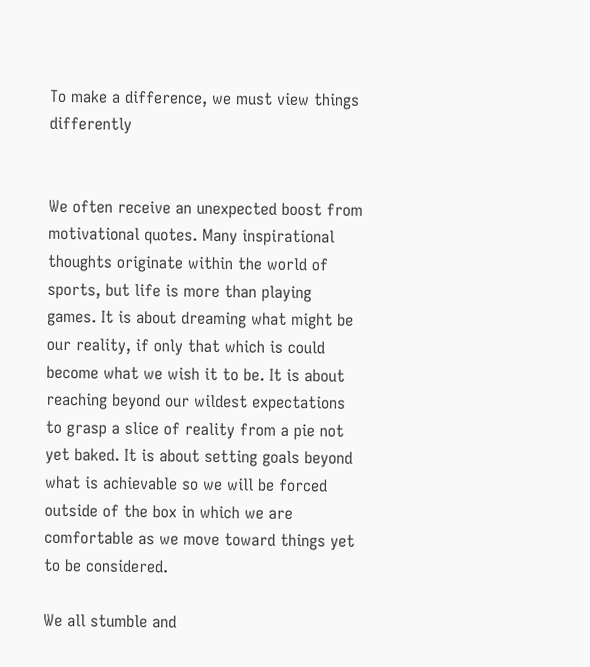To make a difference, we must view things differently


We often receive an unexpected boost from motivational quotes. Many inspirational thoughts originate within the world of sports, but life is more than playing games. It is about dreaming what might be our reality, if only that which is could become what we wish it to be. It is about reaching beyond our wildest expectations to grasp a slice of reality from a pie not yet baked. It is about setting goals beyond what is achievable so we will be forced outside of the box in which we are comfortable as we move toward things yet to be considered.

We all stumble and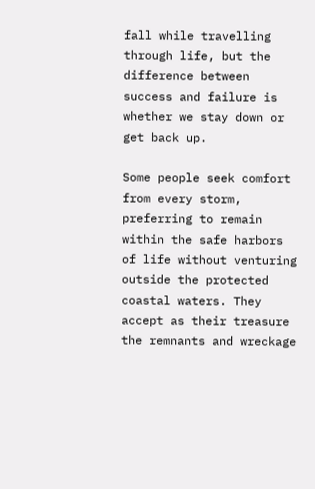fall while travelling through life, but the difference between success and failure is whether we stay down or get back up.

Some people seek comfort from every storm, preferring to remain within the safe harbors of life without venturing outside the protected coastal waters. They accept as their treasure the remnants and wreckage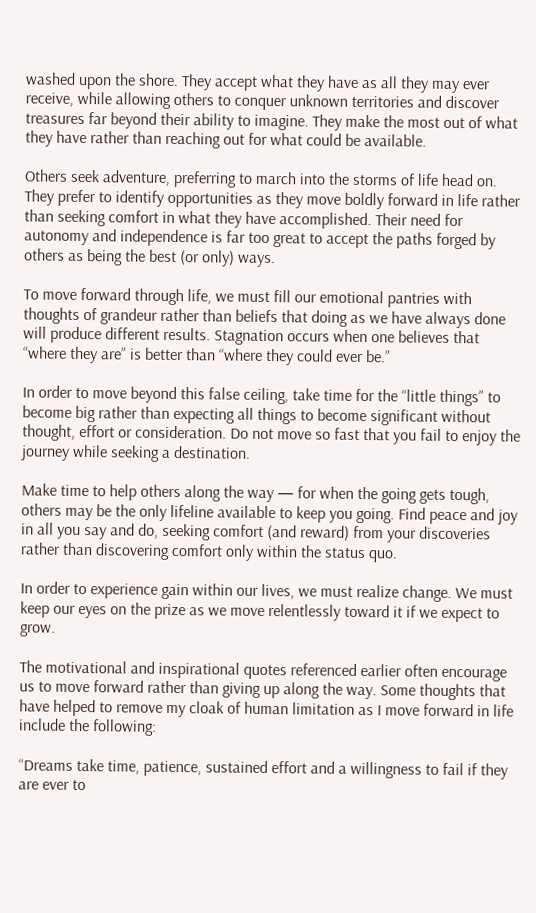washed upon the shore. They accept what they have as all they may ever receive, while allowing others to conquer unknown territories and discover treasures far beyond their ability to imagine. They make the most out of what they have rather than reaching out for what could be available.

Others seek adventure, preferring to march into the storms of life head on. They prefer to identify opportunities as they move boldly forward in life rather than seeking comfort in what they have accomplished. Their need for autonomy and independence is far too great to accept the paths forged by others as being the best (or only) ways.

To move forward through life, we must fill our emotional pantries with thoughts of grandeur rather than beliefs that doing as we have always done will produce different results. Stagnation occurs when one believes that “where they are” is better than “where they could ever be.”

In order to move beyond this false ceiling, take time for the “little things” to become big rather than expecting all things to become significant without thought, effort or consideration. Do not move so fast that you fail to enjoy the journey while seeking a destination.

Make time to help others along the way — for when the going gets tough, others may be the only lifeline available to keep you going. Find peace and joy in all you say and do, seeking comfort (and reward) from your discoveries rather than discovering comfort only within the status quo.

In order to experience gain within our lives, we must realize change. We must keep our eyes on the prize as we move relentlessly toward it if we expect to grow.

The motivational and inspirational quotes referenced earlier often encourage us to move forward rather than giving up along the way. Some thoughts that have helped to remove my cloak of human limitation as I move forward in life include the following:

“Dreams take time, patience, sustained effort and a willingness to fail if they are ever to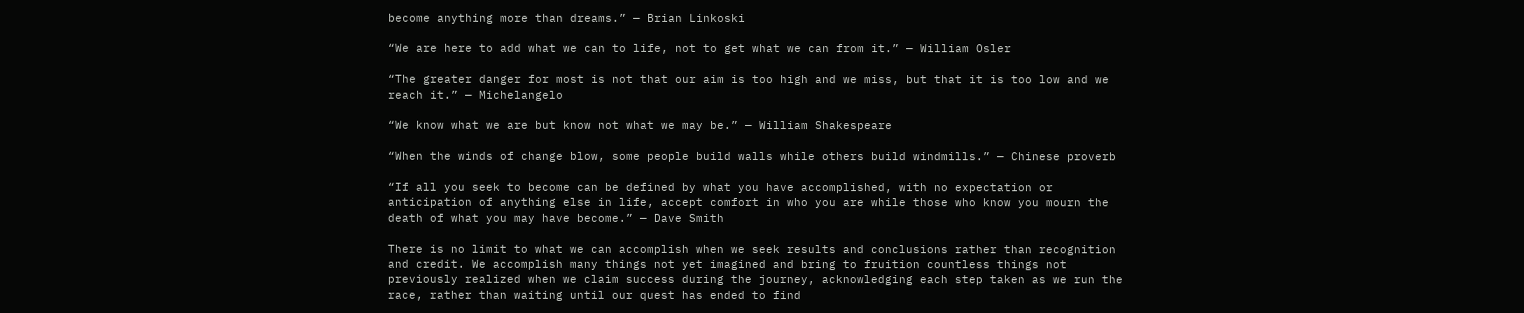become anything more than dreams.” — Brian Linkoski

“We are here to add what we can to life, not to get what we can from it.” — William Osler

“The greater danger for most is not that our aim is too high and we miss, but that it is too low and we reach it.” — Michelangelo

“We know what we are but know not what we may be.” — William Shakespeare

“When the winds of change blow, some people build walls while others build windmills.” — Chinese proverb

“If all you seek to become can be defined by what you have accomplished, with no expectation or anticipation of anything else in life, accept comfort in who you are while those who know you mourn the death of what you may have become.” — Dave Smith

There is no limit to what we can accomplish when we seek results and conclusions rather than recognition and credit. We accomplish many things not yet imagined and bring to fruition countless things not previously realized when we claim success during the journey, acknowledging each step taken as we run the race, rather than waiting until our quest has ended to find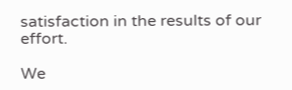satisfaction in the results of our effort.

We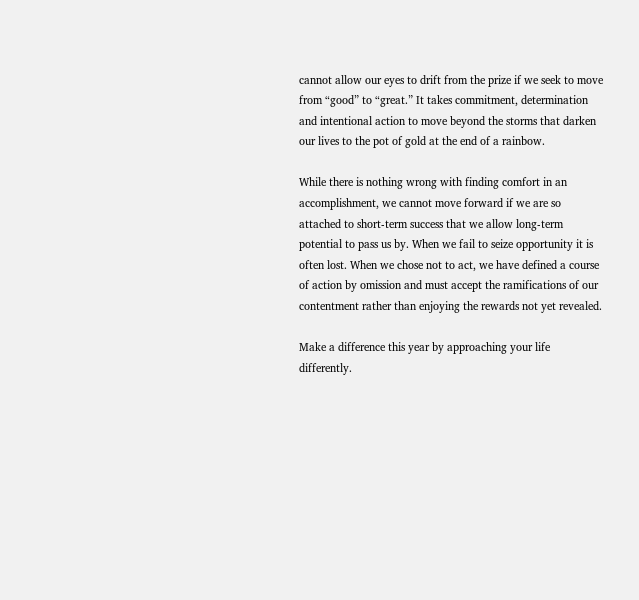cannot allow our eyes to drift from the prize if we seek to move from “good” to “great.” It takes commitment, determination and intentional action to move beyond the storms that darken our lives to the pot of gold at the end of a rainbow.

While there is nothing wrong with finding comfort in an accomplishment, we cannot move forward if we are so attached to short-term success that we allow long-term potential to pass us by. When we fail to seize opportunity it is often lost. When we chose not to act, we have defined a course of action by omission and must accept the ramifications of our contentment rather than enjoying the rewards not yet revealed.

Make a difference this year by approaching your life differently.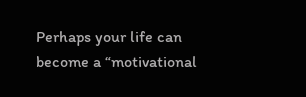Perhaps your life can become a “motivational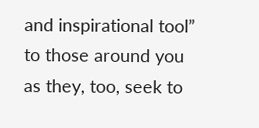and inspirational tool” to those around you as they, too, seek to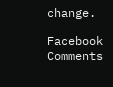change.

Facebook Comments